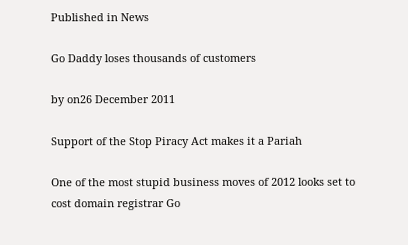Published in News

Go Daddy loses thousands of customers

by on26 December 2011

Support of the Stop Piracy Act makes it a Pariah

One of the most stupid business moves of 2012 looks set to cost domain registrar Go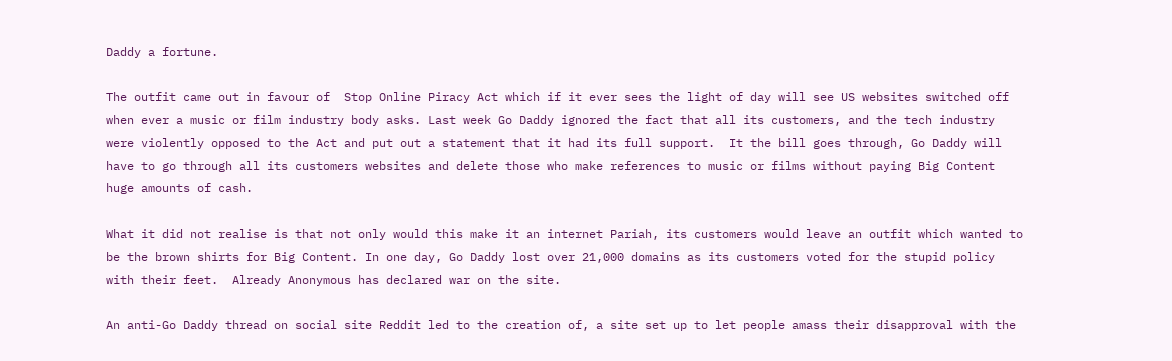Daddy a fortune.

The outfit came out in favour of  Stop Online Piracy Act which if it ever sees the light of day will see US websites switched off when ever a music or film industry body asks. Last week Go Daddy ignored the fact that all its customers, and the tech industry were violently opposed to the Act and put out a statement that it had its full support.  It the bill goes through, Go Daddy will have to go through all its customers websites and delete those who make references to music or films without paying Big Content huge amounts of cash.

What it did not realise is that not only would this make it an internet Pariah, its customers would leave an outfit which wanted to be the brown shirts for Big Content. In one day, Go Daddy lost over 21,000 domains as its customers voted for the stupid policy with their feet.  Already Anonymous has declared war on the site.

An anti-Go Daddy thread on social site Reddit led to the creation of, a site set up to let people amass their disapproval with the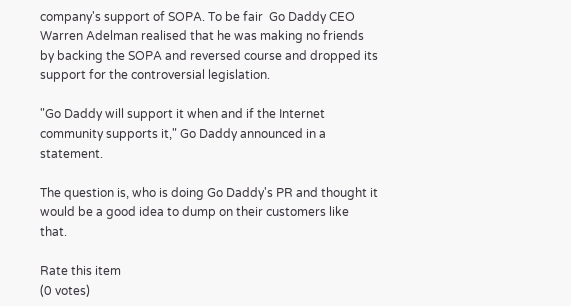company's support of SOPA. To be fair  Go Daddy CEO Warren Adelman realised that he was making no friends by backing the SOPA and reversed course and dropped its support for the controversial legislation.

"Go Daddy will support it when and if the Internet community supports it," Go Daddy announced in a statement.

The question is, who is doing Go Daddy's PR and thought it would be a good idea to dump on their customers like that.

Rate this item
(0 votes)